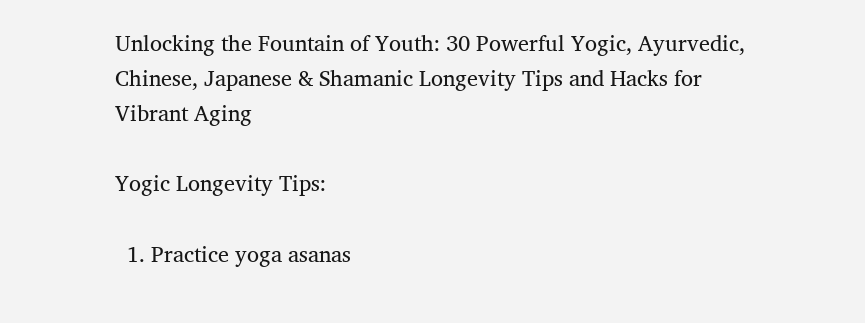Unlocking the Fountain of Youth: 30 Powerful Yogic, Ayurvedic, Chinese, Japanese & Shamanic Longevity Tips and Hacks for Vibrant Aging

Yogic Longevity Tips:

  1. Practice yoga asanas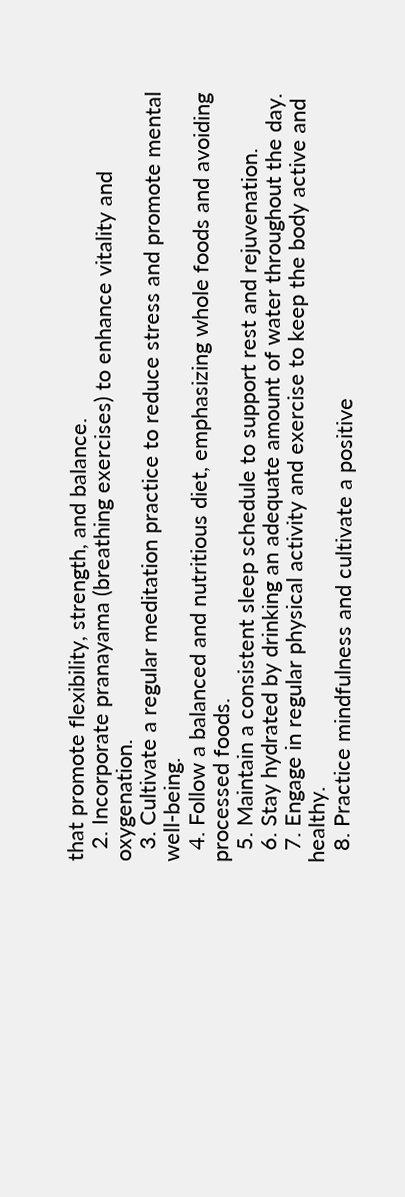that promote flexibility, strength, and balance.
  2. Incorporate pranayama (breathing exercises) to enhance vitality and oxygenation.
  3. Cultivate a regular meditation practice to reduce stress and promote mental well-being.
  4. Follow a balanced and nutritious diet, emphasizing whole foods and avoiding processed foods.
  5. Maintain a consistent sleep schedule to support rest and rejuvenation.
  6. Stay hydrated by drinking an adequate amount of water throughout the day.
  7. Engage in regular physical activity and exercise to keep the body active and healthy.
  8. Practice mindfulness and cultivate a positive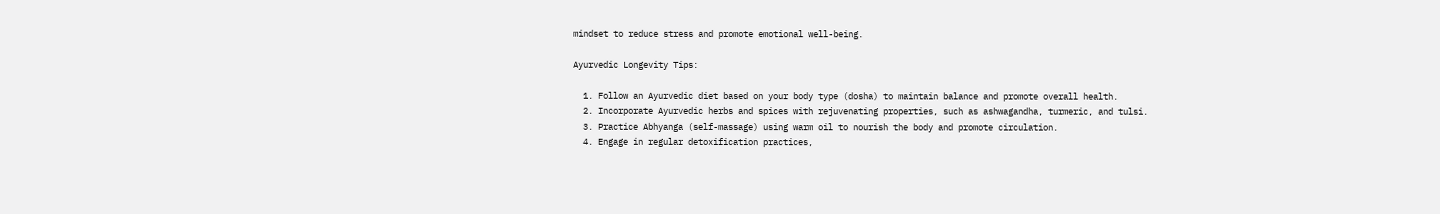mindset to reduce stress and promote emotional well-being.

Ayurvedic Longevity Tips:

  1. Follow an Ayurvedic diet based on your body type (dosha) to maintain balance and promote overall health.
  2. Incorporate Ayurvedic herbs and spices with rejuvenating properties, such as ashwagandha, turmeric, and tulsi.
  3. Practice Abhyanga (self-massage) using warm oil to nourish the body and promote circulation.
  4. Engage in regular detoxification practices,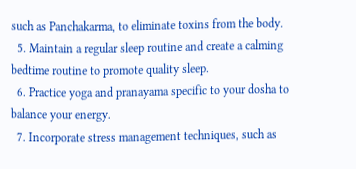such as Panchakarma, to eliminate toxins from the body.
  5. Maintain a regular sleep routine and create a calming bedtime routine to promote quality sleep.
  6. Practice yoga and pranayama specific to your dosha to balance your energy.
  7. Incorporate stress management techniques, such as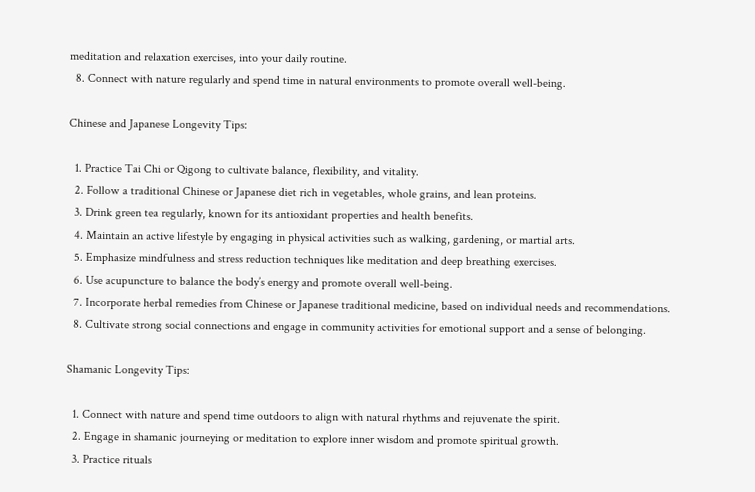meditation and relaxation exercises, into your daily routine.
  8. Connect with nature regularly and spend time in natural environments to promote overall well-being.

Chinese and Japanese Longevity Tips:

  1. Practice Tai Chi or Qigong to cultivate balance, flexibility, and vitality.
  2. Follow a traditional Chinese or Japanese diet rich in vegetables, whole grains, and lean proteins.
  3. Drink green tea regularly, known for its antioxidant properties and health benefits.
  4. Maintain an active lifestyle by engaging in physical activities such as walking, gardening, or martial arts.
  5. Emphasize mindfulness and stress reduction techniques like meditation and deep breathing exercises.
  6. Use acupuncture to balance the body’s energy and promote overall well-being.
  7. Incorporate herbal remedies from Chinese or Japanese traditional medicine, based on individual needs and recommendations.
  8. Cultivate strong social connections and engage in community activities for emotional support and a sense of belonging.

Shamanic Longevity Tips:

  1. Connect with nature and spend time outdoors to align with natural rhythms and rejuvenate the spirit.
  2. Engage in shamanic journeying or meditation to explore inner wisdom and promote spiritual growth.
  3. Practice rituals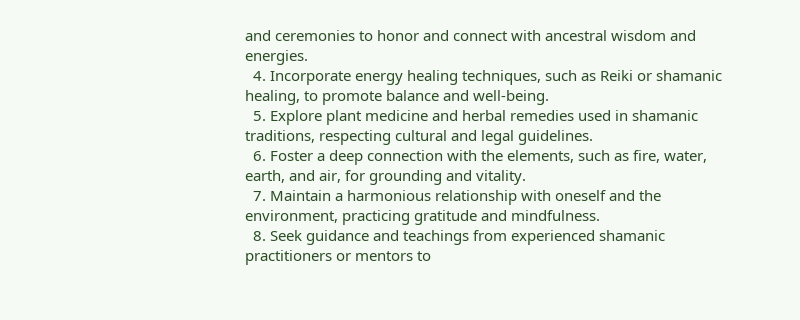and ceremonies to honor and connect with ancestral wisdom and energies.
  4. Incorporate energy healing techniques, such as Reiki or shamanic healing, to promote balance and well-being.
  5. Explore plant medicine and herbal remedies used in shamanic traditions, respecting cultural and legal guidelines.
  6. Foster a deep connection with the elements, such as fire, water, earth, and air, for grounding and vitality.
  7. Maintain a harmonious relationship with oneself and the environment, practicing gratitude and mindfulness.
  8. Seek guidance and teachings from experienced shamanic practitioners or mentors to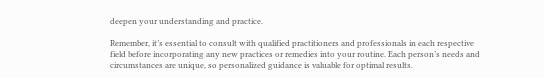deepen your understanding and practice.

Remember, it’s essential to consult with qualified practitioners and professionals in each respective field before incorporating any new practices or remedies into your routine. Each person’s needs and circumstances are unique, so personalized guidance is valuable for optimal results.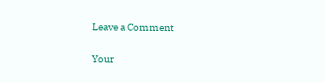Leave a Comment

Your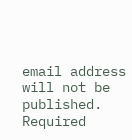email address will not be published. Required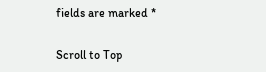fields are marked *

Scroll to Top